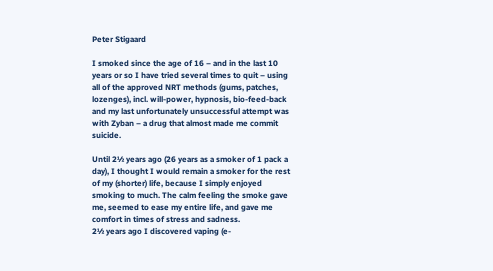Peter Stigaard

I smoked since the age of 16 – and in the last 10 years or so I have tried several times to quit – using all of the approved NRT methods (gums, patches, lozenges), incl. will-power, hypnosis, bio-feed-back and my last unfortunately unsuccessful attempt was with Zyban – a drug that almost made me commit suicide.

Until 2½ years ago (26 years as a smoker of 1 pack a day), I thought I would remain a smoker for the rest of my (shorter) life, because I simply enjoyed smoking to much. The calm feeling the smoke gave me, seemed to ease my entire life, and gave me comfort in times of stress and sadness.
2½ years ago I discovered vaping (e-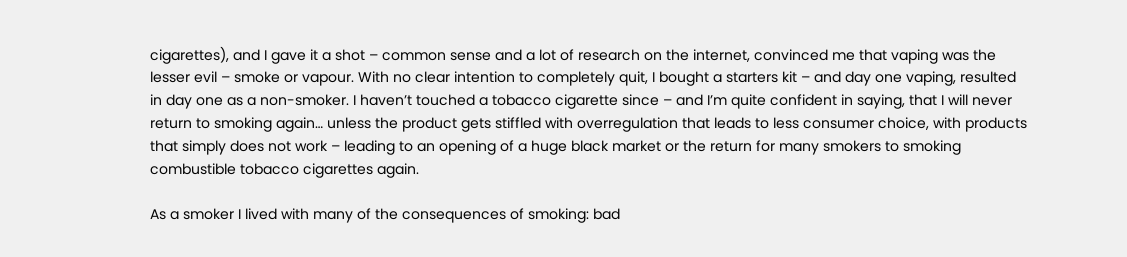cigarettes), and I gave it a shot – common sense and a lot of research on the internet, convinced me that vaping was the lesser evil – smoke or vapour. With no clear intention to completely quit, I bought a starters kit – and day one vaping, resulted in day one as a non-smoker. I haven’t touched a tobacco cigarette since – and I’m quite confident in saying, that I will never return to smoking again… unless the product gets stiffled with overregulation that leads to less consumer choice, with products that simply does not work – leading to an opening of a huge black market or the return for many smokers to smoking combustible tobacco cigarettes again.

As a smoker I lived with many of the consequences of smoking: bad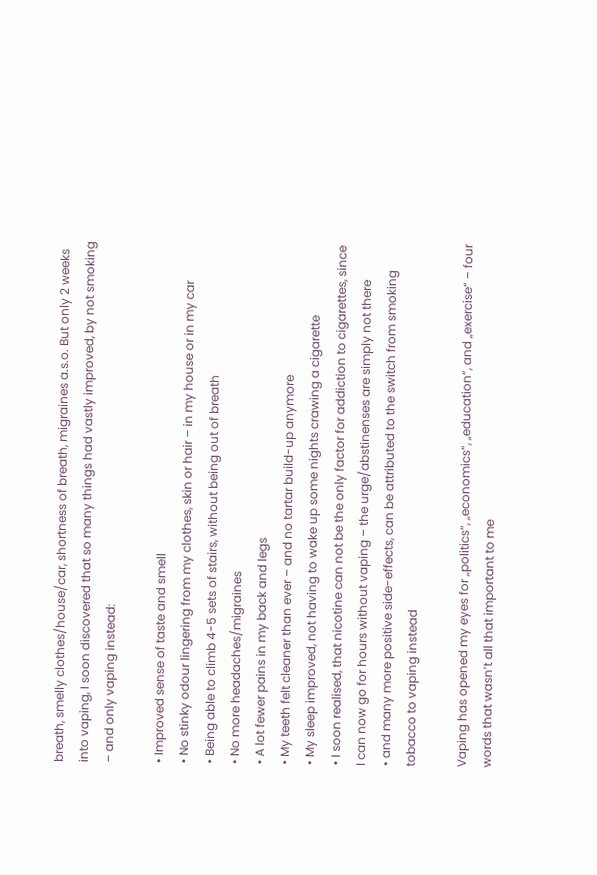breath, smelly clothes/house/car, shortness of breath, migraines a.s.o. But only 2 weeks into vaping, I soon discovered that so many things had vastly improved, by not smoking – and only vaping instead:

• Improved sense of taste and smell
• No stinky odour lingering from my clothes, skin or hair – in my house or in my car
• Being able to climb 4-5 sets of stairs, without being out of breath
• No more headaches/migraines
• A lot fewer pains in my back and legs
• My teeth felt cleaner than ever – and no tartar build-up anymore
• My sleep improved, not having to wake up some nights crawing a cigarette
• I soon realised, that nicotine can not be the only factor for addiction to cigarettes, since I can now go for hours without vaping – the urge/abstinenses are simply not there
• and many more positive side-effects, can be attributed to the switch from smoking tobacco to vaping instead

Vaping has opened my eyes for „politics“, „economics“, „education“, and „exercise“ – four words that wasn’t all that important to me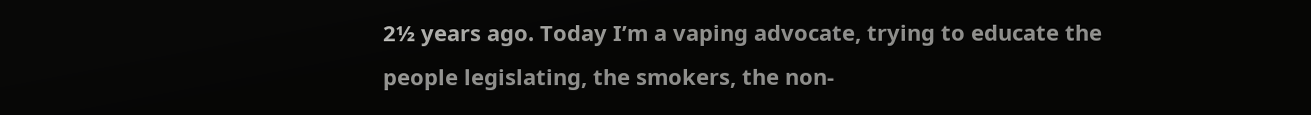2½ years ago. Today I’m a vaping advocate, trying to educate the people legislating, the smokers, the non-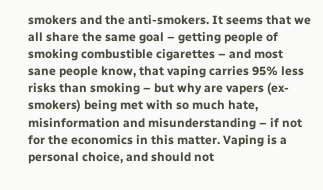smokers and the anti-smokers. It seems that we all share the same goal – getting people of smoking combustible cigarettes – and most sane people know, that vaping carries 95% less risks than smoking – but why are vapers (ex-smokers) being met with so much hate, misinformation and misunderstanding – if not for the economics in this matter. Vaping is a personal choice, and should not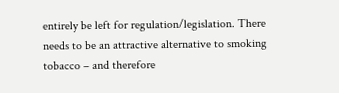entirely be left for regulation/legislation. There needs to be an attractive alternative to smoking tobacco – and therefore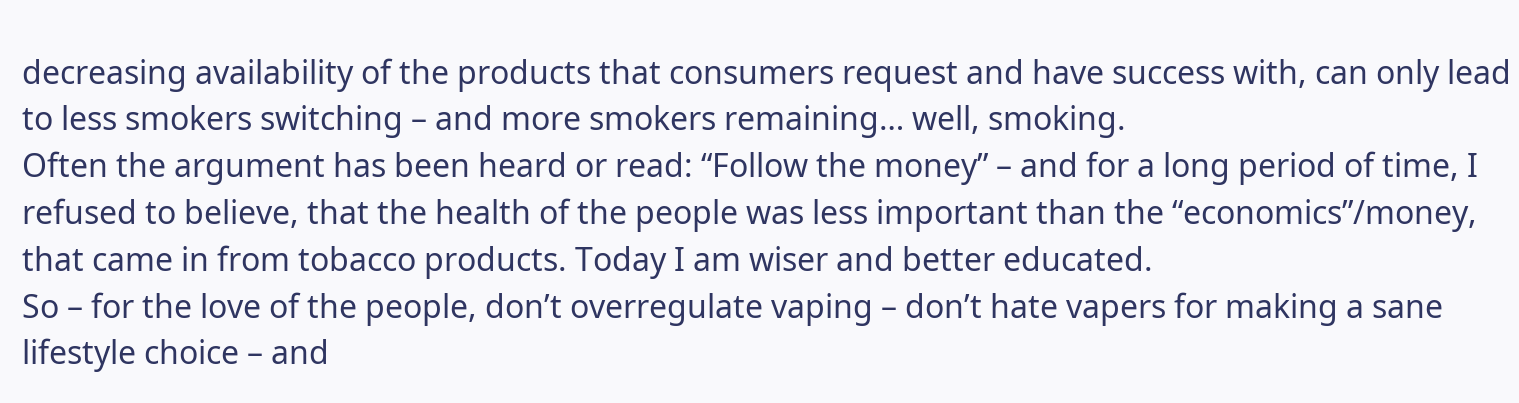decreasing availability of the products that consumers request and have success with, can only lead to less smokers switching – and more smokers remaining… well, smoking.
Often the argument has been heard or read: “Follow the money” – and for a long period of time, I refused to believe, that the health of the people was less important than the “economics”/money, that came in from tobacco products. Today I am wiser and better educated.
So – for the love of the people, don’t overregulate vaping – don’t hate vapers for making a sane lifestyle choice – and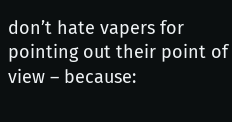don’t hate vapers for pointing out their point of view – because: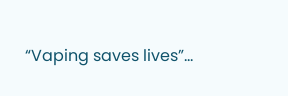“Vaping saves lives”…